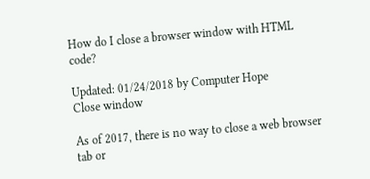How do I close a browser window with HTML code?

Updated: 01/24/2018 by Computer Hope
Close window

As of 2017, there is no way to close a web browser tab or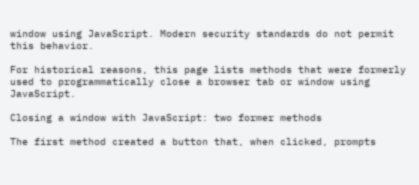window using JavaScript. Modern security standards do not permit this behavior.

For historical reasons, this page lists methods that were formerly used to programmatically close a browser tab or window using JavaScript.

Closing a window with JavaScript: two former methods

The first method created a button that, when clicked, prompts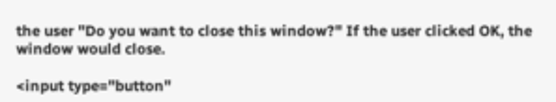the user "Do you want to close this window?" If the user clicked OK, the window would close.

<input type="button"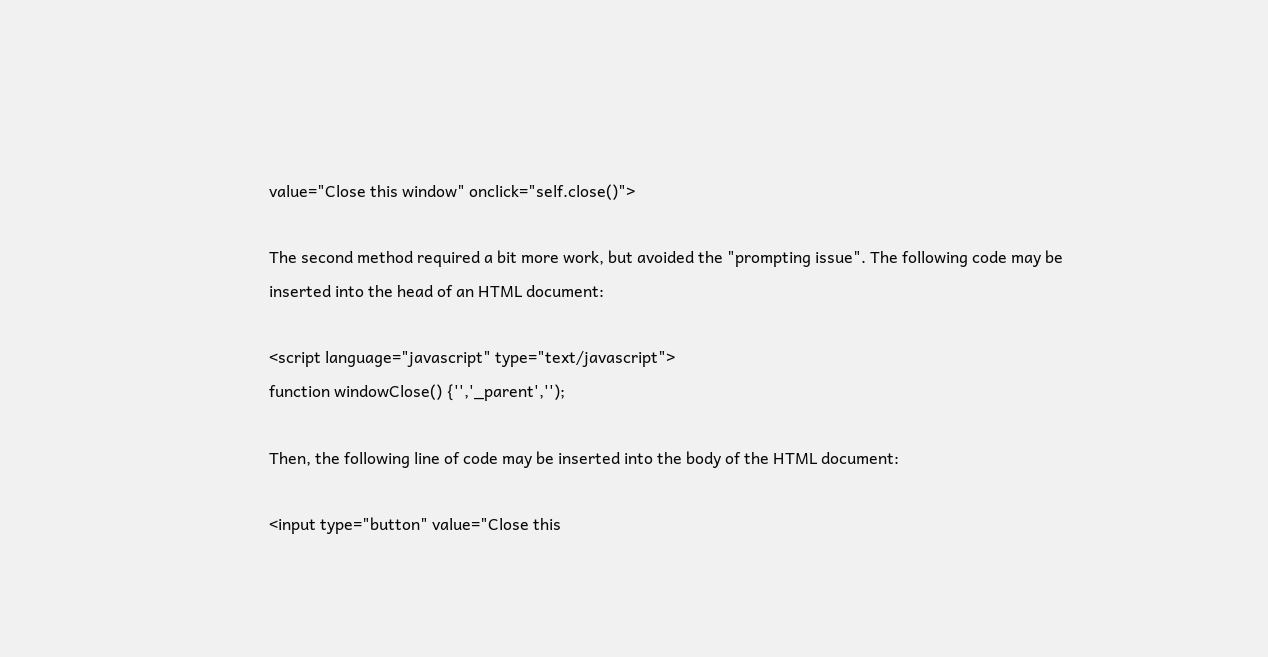value="Close this window" onclick="self.close()">

The second method required a bit more work, but avoided the "prompting issue". The following code may be inserted into the head of an HTML document:

<script language="javascript" type="text/javascript">
function windowClose() {'','_parent','');

Then, the following line of code may be inserted into the body of the HTML document:

<input type="button" value="Close this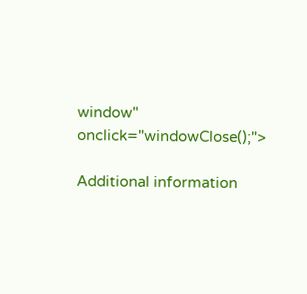window" onclick="windowClose();">

Additional information